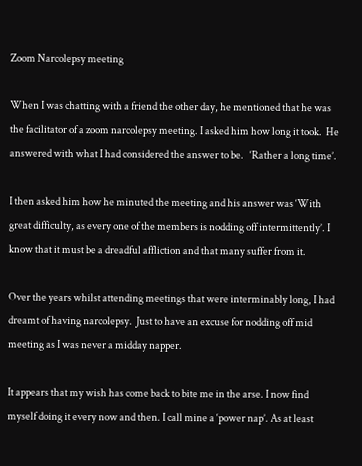Zoom Narcolepsy meeting

When I was chatting with a friend the other day, he mentioned that he was the facilitator of a zoom narcolepsy meeting. I asked him how long it took.  He answered with what I had considered the answer to be.   ‘Rather a long time’.

I then asked him how he minuted the meeting and his answer was ‘With great difficulty, as every one of the members is nodding off intermittently’. I know that it must be a dreadful affliction and that many suffer from it.

Over the years whilst attending meetings that were interminably long, I had dreamt of having narcolepsy.  Just to have an excuse for nodding off mid meeting as I was never a midday napper.

It appears that my wish has come back to bite me in the arse. I now find myself doing it every now and then. I call mine a ‘power nap’. As at least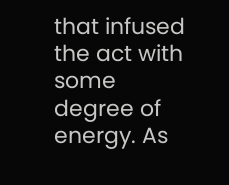that infused the act with some degree of energy. As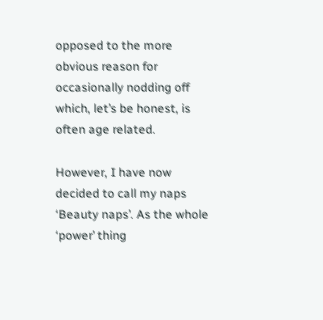opposed to the more obvious reason for occasionally nodding off which, let’s be honest, is often age related.

However, I have now decided to call my naps ‘Beauty naps’. As the whole ‘power’ thing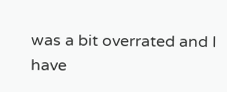was a bit overrated and I have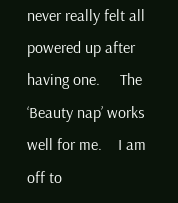never really felt all powered up after having one.     The ‘Beauty nap’ works well for me.    I am off to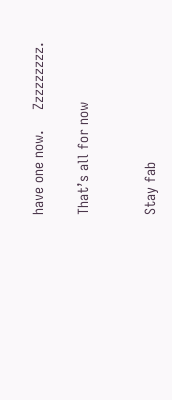have one now.     Zzzzzzzzz.

That’s all for now


Stay fab